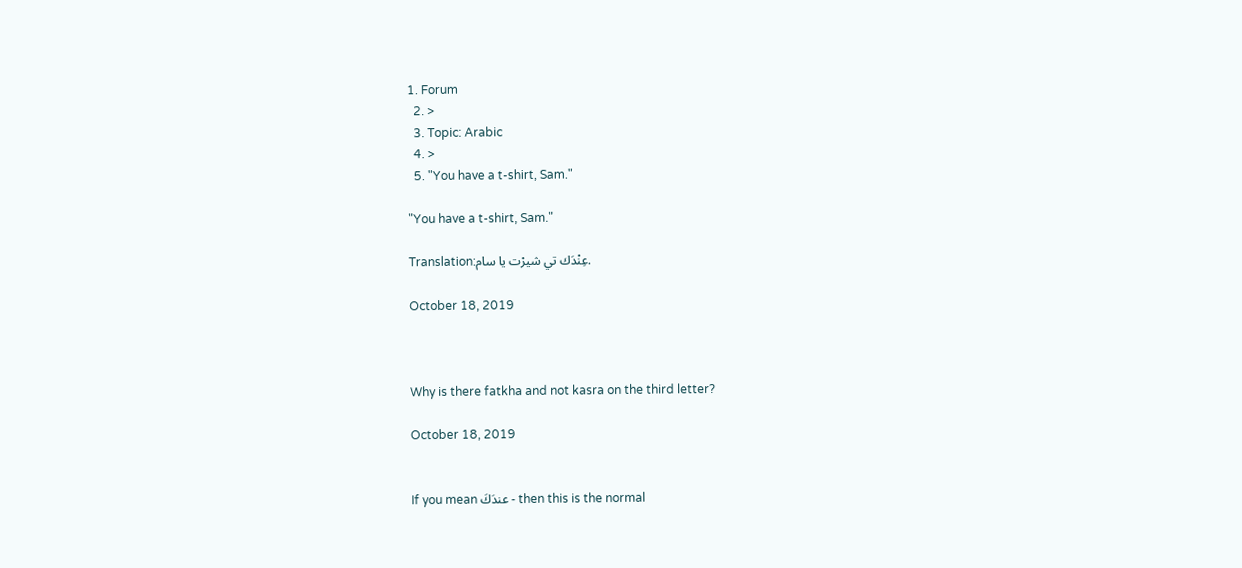1. Forum
  2. >
  3. Topic: Arabic
  4. >
  5. "You have a t-shirt, Sam."

"You have a t-shirt, Sam."

Translation:عِنْدَك تي شيرْت يا سام.

October 18, 2019



Why is there fatkha and not kasra on the third letter?

October 18, 2019


If you mean عندَكَ - then this is the normal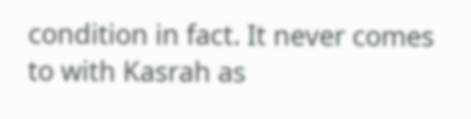condition in fact. It never comes to with Kasrah as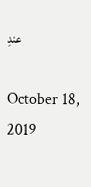عندِ

October 18, 2019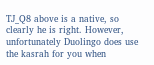TJ_Q8 above is a native, so clearly he is right. However, unfortunately Duolingo does use the kasrah for you when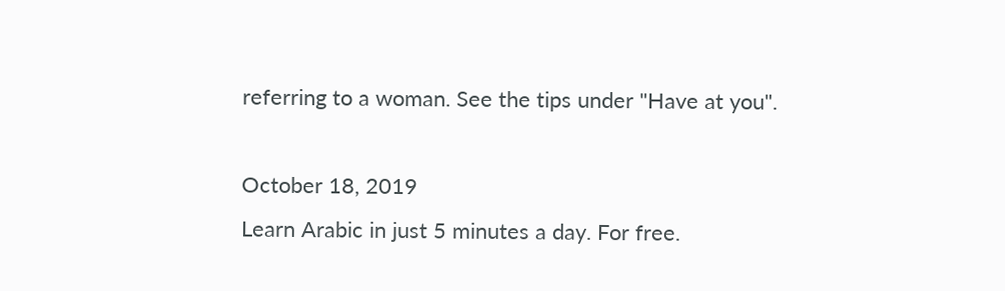referring to a woman. See the tips under "Have at you".

October 18, 2019
Learn Arabic in just 5 minutes a day. For free.